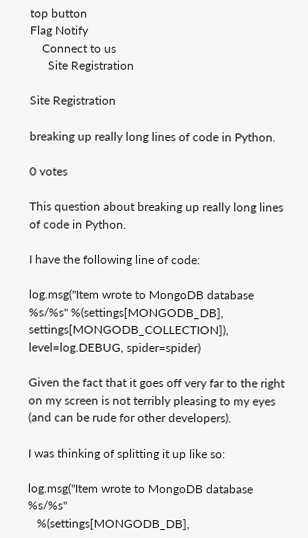top button
Flag Notify
    Connect to us
      Site Registration

Site Registration

breaking up really long lines of code in Python.

0 votes

This question about breaking up really long lines of code in Python.

I have the following line of code:

log.msg("Item wrote to MongoDB database %s/%s" %(settings[MONGODB_DB], settings[MONGODB_COLLECTION]), level=log.DEBUG, spider=spider)

Given the fact that it goes off very far to the right on my screen is not terribly pleasing to my eyes (and can be rude for other developers).

I was thinking of splitting it up like so:

log.msg("Item wrote to MongoDB database %s/%s"
   %(settings[MONGODB_DB],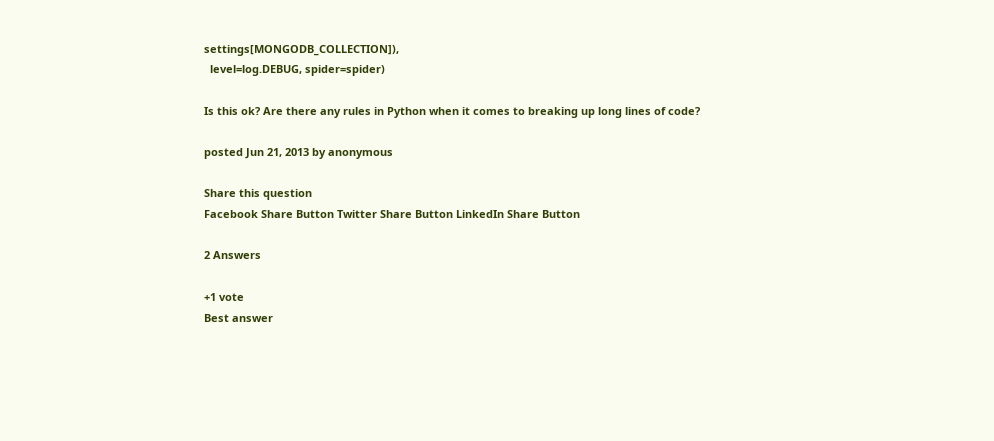settings[MONGODB_COLLECTION]),
  level=log.DEBUG, spider=spider)

Is this ok? Are there any rules in Python when it comes to breaking up long lines of code?

posted Jun 21, 2013 by anonymous

Share this question
Facebook Share Button Twitter Share Button LinkedIn Share Button

2 Answers

+1 vote
Best answer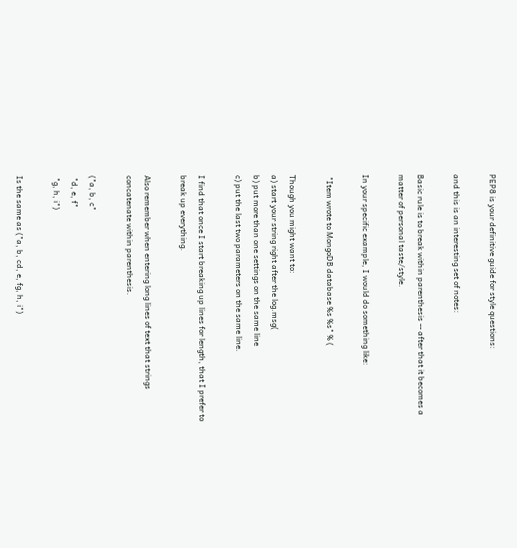PEP8 is your definitive guide for style questions:

and this is an interesting set of notes:

Basic rule is to break within parenthesis -- after that it becomes a matter of personal taste/style.

In your specific example, I would do something like:

 "Item wrote to MongoDB database %s %s" % (

Though you might want to:
a) start your string right after the log.msg(
b) put more than one settings on the same line
c) put the last two parameters on the same line.

I find that once I start breaking up lines for length, that I prefer to break up everything.

Also remember when entering long lines of text that strings concatenate within parenthesis.

("a, b, c"
 "d, e, f"
 "g, h, i")

Is the same as ("a, b, cd, e, fg, h, i")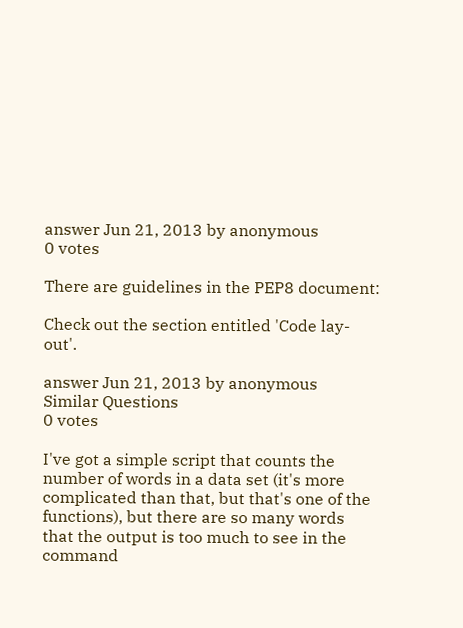answer Jun 21, 2013 by anonymous
0 votes

There are guidelines in the PEP8 document:

Check out the section entitled 'Code lay-out'.

answer Jun 21, 2013 by anonymous
Similar Questions
0 votes

I've got a simple script that counts the number of words in a data set (it's more complicated than that, but that's one of the functions), but there are so many words that the output is too much to see in the command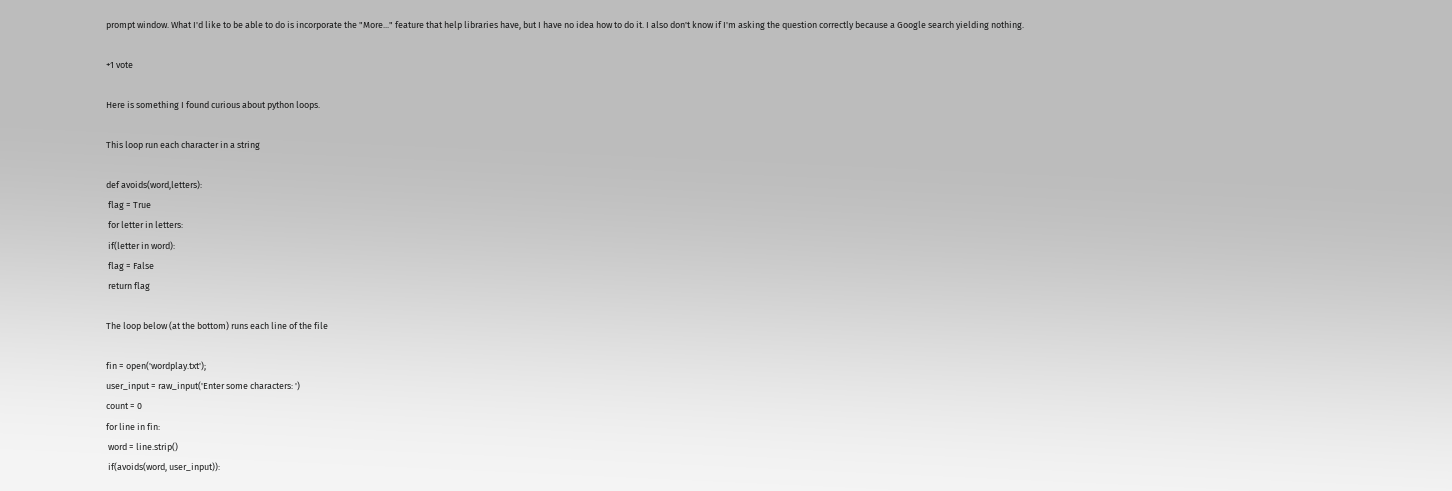prompt window. What I'd like to be able to do is incorporate the "More..." feature that help libraries have, but I have no idea how to do it. I also don't know if I'm asking the question correctly because a Google search yielding nothing.

+1 vote

Here is something I found curious about python loops.

This loop run each character in a string

def avoids(word,letters):
 flag = True
 for letter in letters:
 if(letter in word):
 flag = False
 return flag

The loop below (at the bottom) runs each line of the file

fin = open('wordplay.txt');
user_input = raw_input('Enter some characters: ')
count = 0
for line in fin:
 word = line.strip()
 if(avoids(word, user_input)):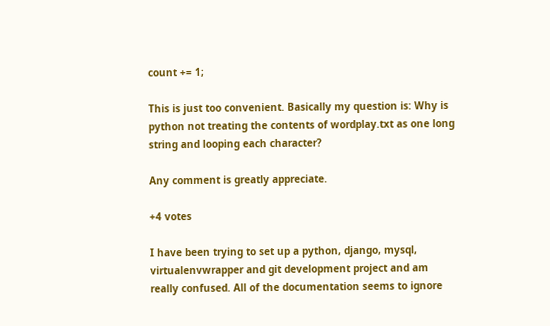count += 1;

This is just too convenient. Basically my question is: Why is python not treating the contents of wordplay.txt as one long string and looping each character?

Any comment is greatly appreciate.

+4 votes

I have been trying to set up a python, django, mysql, virtualenvwrapper and git development project and am really confused. All of the documentation seems to ignore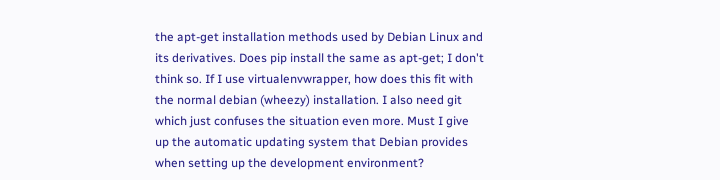the apt-get installation methods used by Debian Linux and its derivatives. Does pip install the same as apt-get; I don't think so. If I use virtualenvwrapper, how does this fit with the normal debian (wheezy) installation. I also need git which just confuses the situation even more. Must I give up the automatic updating system that Debian provides when setting up the development environment?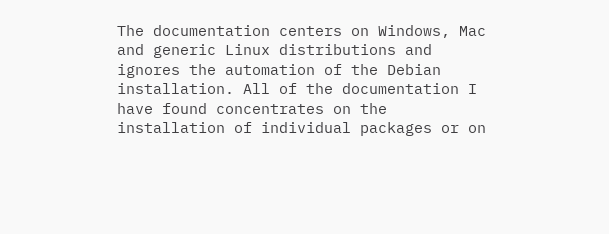The documentation centers on Windows, Mac and generic Linux distributions and ignores the automation of the Debian installation. All of the documentation I have found concentrates on the installation of individual packages or on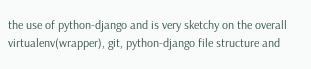the use of python-django and is very sketchy on the overall virtualenv(wrapper), git, python-django file structure and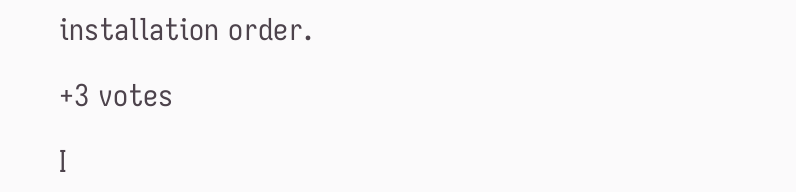installation order.

+3 votes

I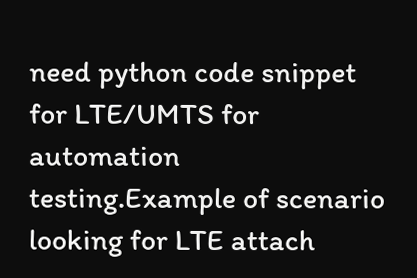need python code snippet for LTE/UMTS for automation testing.Example of scenario looking for LTE attach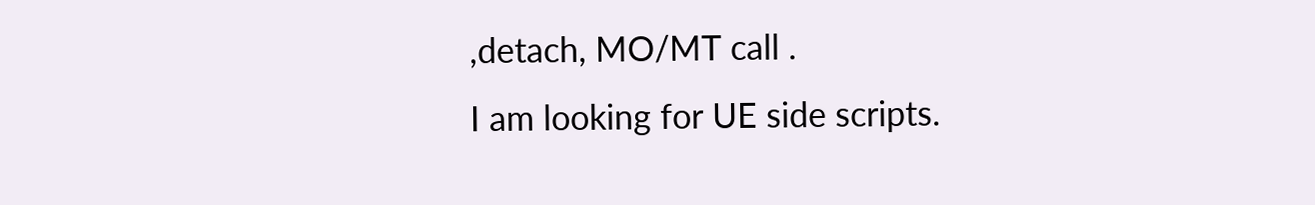,detach, MO/MT call .
I am looking for UE side scripts.